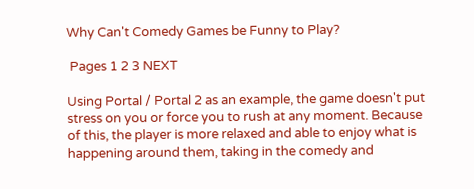Why Can't Comedy Games be Funny to Play?

 Pages 1 2 3 NEXT

Using Portal / Portal 2 as an example, the game doesn't put stress on you or force you to rush at any moment. Because of this, the player is more relaxed and able to enjoy what is happening around them, taking in the comedy and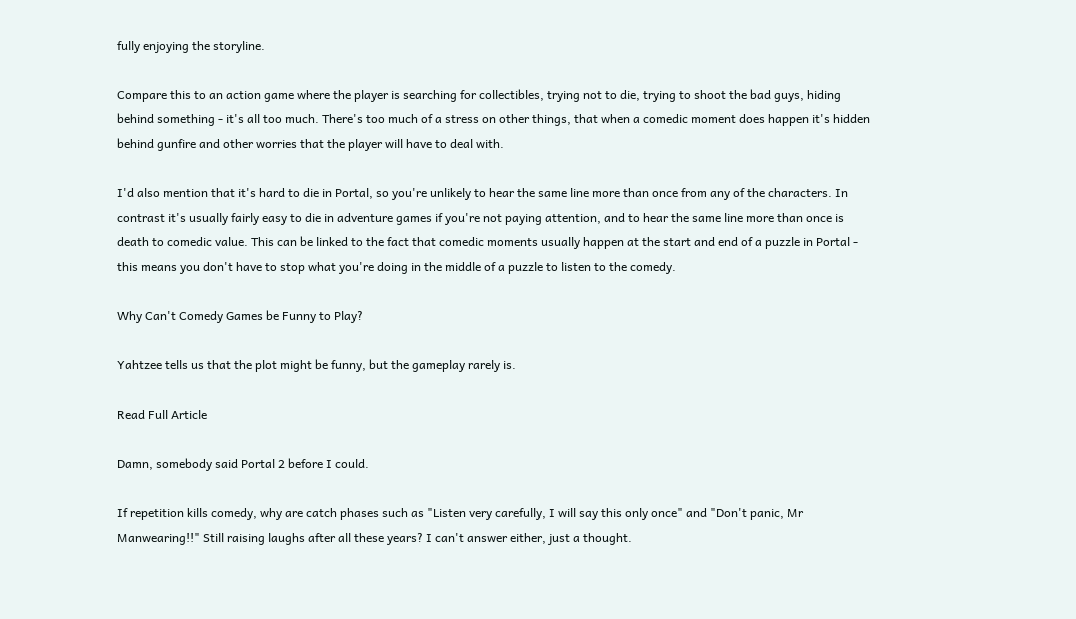fully enjoying the storyline.

Compare this to an action game where the player is searching for collectibles, trying not to die, trying to shoot the bad guys, hiding behind something - it's all too much. There's too much of a stress on other things, that when a comedic moment does happen it's hidden behind gunfire and other worries that the player will have to deal with.

I'd also mention that it's hard to die in Portal, so you're unlikely to hear the same line more than once from any of the characters. In contrast it's usually fairly easy to die in adventure games if you're not paying attention, and to hear the same line more than once is death to comedic value. This can be linked to the fact that comedic moments usually happen at the start and end of a puzzle in Portal - this means you don't have to stop what you're doing in the middle of a puzzle to listen to the comedy.

Why Can't Comedy Games be Funny to Play?

Yahtzee tells us that the plot might be funny, but the gameplay rarely is.

Read Full Article

Damn, somebody said Portal 2 before I could.

If repetition kills comedy, why are catch phases such as "Listen very carefully, I will say this only once" and "Don't panic, Mr Manwearing!!" Still raising laughs after all these years? I can't answer either, just a thought.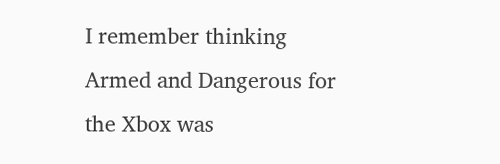I remember thinking Armed and Dangerous for the Xbox was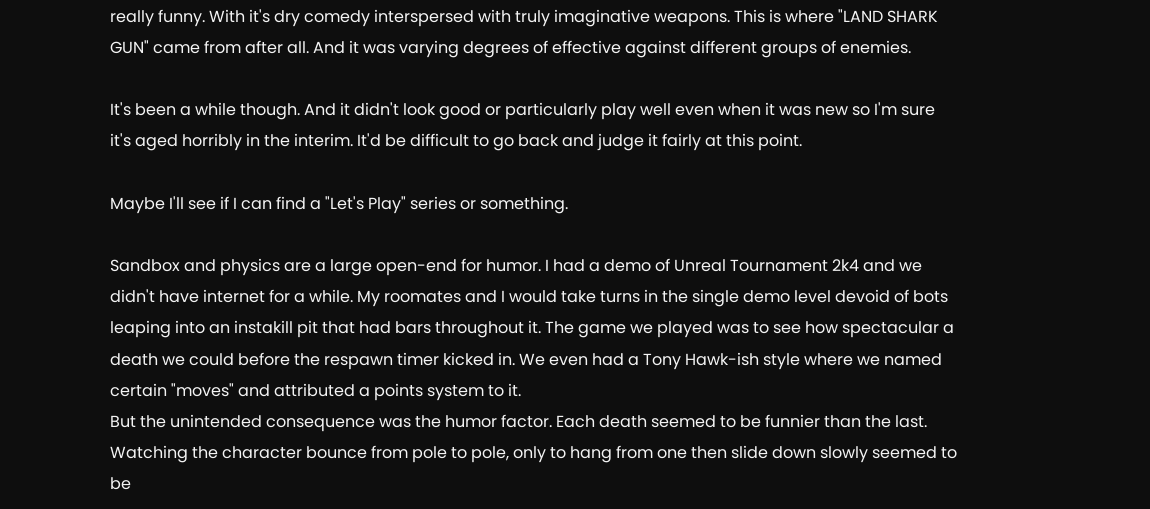really funny. With it's dry comedy interspersed with truly imaginative weapons. This is where "LAND SHARK GUN" came from after all. And it was varying degrees of effective against different groups of enemies.

It's been a while though. And it didn't look good or particularly play well even when it was new so I'm sure it's aged horribly in the interim. It'd be difficult to go back and judge it fairly at this point.

Maybe I'll see if I can find a "Let's Play" series or something.

Sandbox and physics are a large open-end for humor. I had a demo of Unreal Tournament 2k4 and we didn't have internet for a while. My roomates and I would take turns in the single demo level devoid of bots leaping into an instakill pit that had bars throughout it. The game we played was to see how spectacular a death we could before the respawn timer kicked in. We even had a Tony Hawk-ish style where we named certain "moves" and attributed a points system to it.
But the unintended consequence was the humor factor. Each death seemed to be funnier than the last. Watching the character bounce from pole to pole, only to hang from one then slide down slowly seemed to be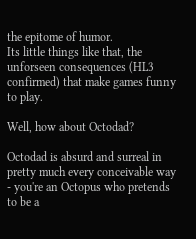the epitome of humor.
Its little things like that, the unforseen consequences (HL3 confirmed) that make games funny to play.

Well, how about Octodad?

Octodad is absurd and surreal in pretty much every conceivable way - you're an Octopus who pretends to be a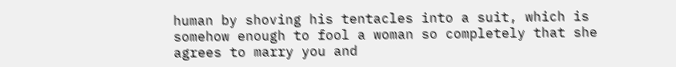human by shoving his tentacles into a suit, which is somehow enough to fool a woman so completely that she agrees to marry you and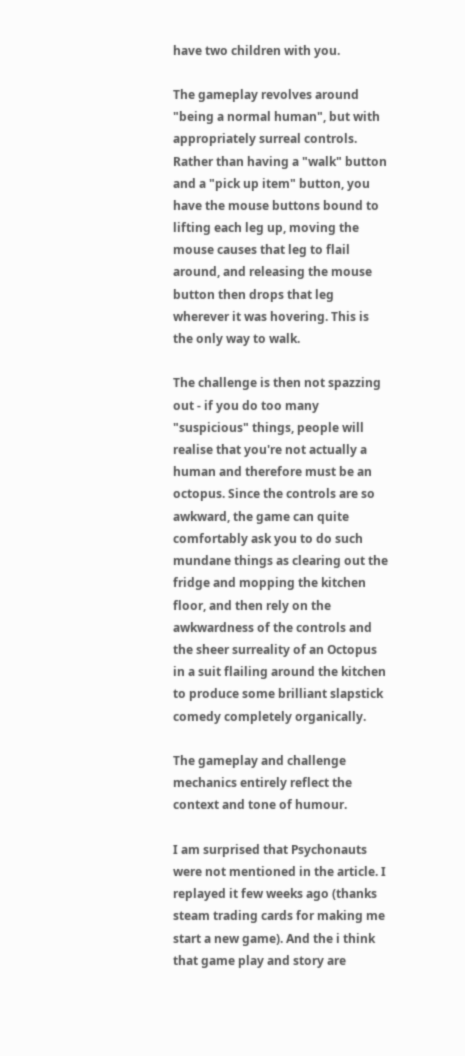have two children with you.

The gameplay revolves around "being a normal human", but with appropriately surreal controls. Rather than having a "walk" button and a "pick up item" button, you have the mouse buttons bound to lifting each leg up, moving the mouse causes that leg to flail around, and releasing the mouse button then drops that leg wherever it was hovering. This is the only way to walk.

The challenge is then not spazzing out - if you do too many "suspicious" things, people will realise that you're not actually a human and therefore must be an octopus. Since the controls are so awkward, the game can quite comfortably ask you to do such mundane things as clearing out the fridge and mopping the kitchen floor, and then rely on the awkwardness of the controls and the sheer surreality of an Octopus in a suit flailing around the kitchen to produce some brilliant slapstick comedy completely organically.

The gameplay and challenge mechanics entirely reflect the context and tone of humour.

I am surprised that Psychonauts were not mentioned in the article. I replayed it few weeks ago (thanks steam trading cards for making me start a new game). And the i think that game play and story are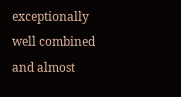exceptionally well combined and almost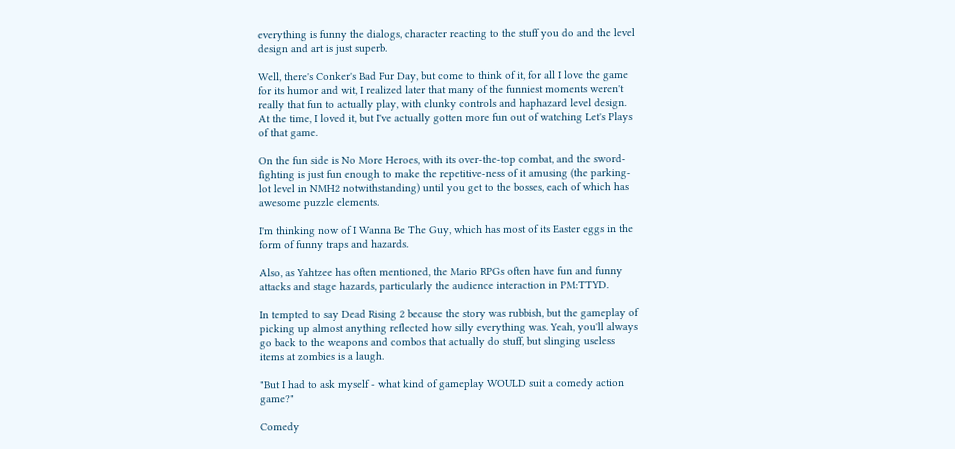everything is funny the dialogs, character reacting to the stuff you do and the level design and art is just superb.

Well, there's Conker's Bad Fur Day, but come to think of it, for all I love the game for its humor and wit, I realized later that many of the funniest moments weren't really that fun to actually play, with clunky controls and haphazard level design. At the time, I loved it, but I've actually gotten more fun out of watching Let's Plays of that game.

On the fun side is No More Heroes, with its over-the-top combat, and the sword-fighting is just fun enough to make the repetitive-ness of it amusing (the parking-lot level in NMH2 notwithstanding) until you get to the bosses, each of which has awesome puzzle elements.

I'm thinking now of I Wanna Be The Guy, which has most of its Easter eggs in the form of funny traps and hazards.

Also, as Yahtzee has often mentioned, the Mario RPGs often have fun and funny attacks and stage hazards, particularly the audience interaction in PM:TTYD.

In tempted to say Dead Rising 2 because the story was rubbish, but the gameplay of picking up almost anything reflected how silly everything was. Yeah, you'll always go back to the weapons and combos that actually do stuff, but slinging useless items at zombies is a laugh.

"But I had to ask myself - what kind of gameplay WOULD suit a comedy action game?"

Comedy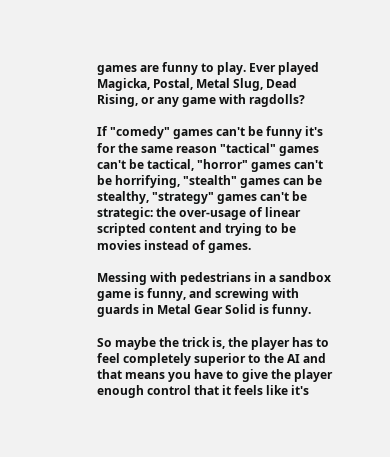games are funny to play. Ever played Magicka, Postal, Metal Slug, Dead Rising, or any game with ragdolls?

If "comedy" games can't be funny it's for the same reason "tactical" games can't be tactical, "horror" games can't be horrifying, "stealth" games can be stealthy, "strategy" games can't be strategic: the over-usage of linear scripted content and trying to be movies instead of games.

Messing with pedestrians in a sandbox game is funny, and screwing with guards in Metal Gear Solid is funny.

So maybe the trick is, the player has to feel completely superior to the AI and that means you have to give the player enough control that it feels like it's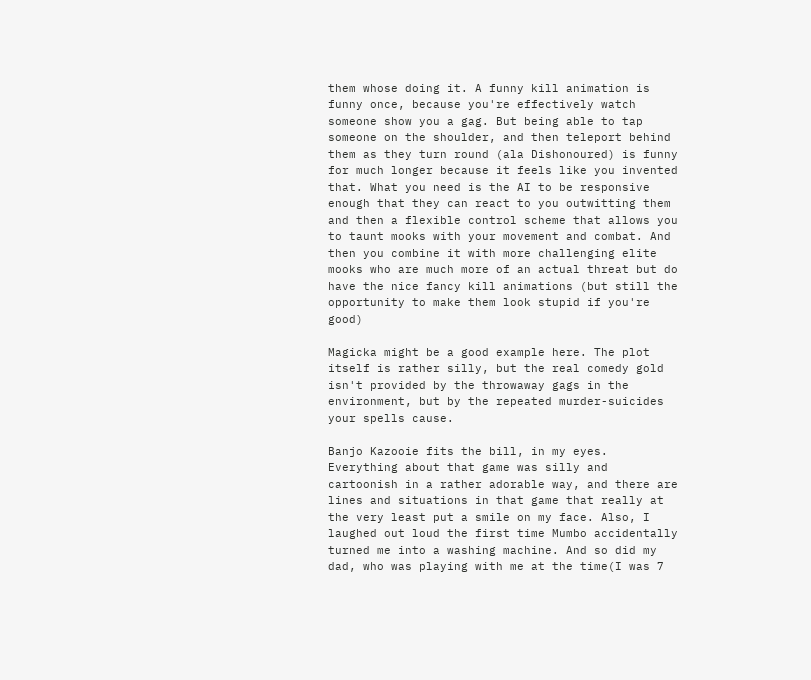them whose doing it. A funny kill animation is funny once, because you're effectively watch someone show you a gag. But being able to tap someone on the shoulder, and then teleport behind them as they turn round (ala Dishonoured) is funny for much longer because it feels like you invented that. What you need is the AI to be responsive enough that they can react to you outwitting them and then a flexible control scheme that allows you to taunt mooks with your movement and combat. And then you combine it with more challenging elite mooks who are much more of an actual threat but do have the nice fancy kill animations (but still the opportunity to make them look stupid if you're good)

Magicka might be a good example here. The plot itself is rather silly, but the real comedy gold isn't provided by the throwaway gags in the environment, but by the repeated murder-suicides your spells cause.

Banjo Kazooie fits the bill, in my eyes. Everything about that game was silly and cartoonish in a rather adorable way, and there are lines and situations in that game that really at the very least put a smile on my face. Also, I laughed out loud the first time Mumbo accidentally turned me into a washing machine. And so did my dad, who was playing with me at the time(I was 7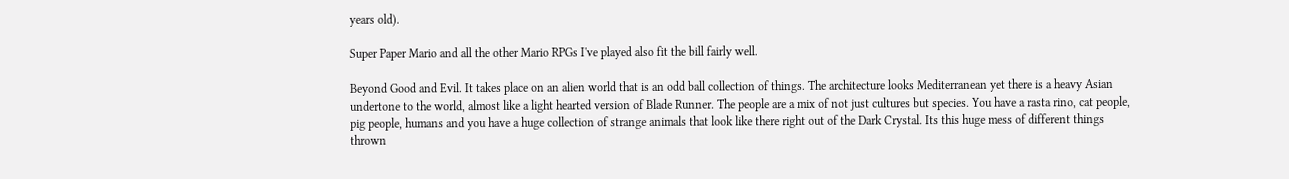years old).

Super Paper Mario and all the other Mario RPGs I've played also fit the bill fairly well.

Beyond Good and Evil. It takes place on an alien world that is an odd ball collection of things. The architecture looks Mediterranean yet there is a heavy Asian undertone to the world, almost like a light hearted version of Blade Runner. The people are a mix of not just cultures but species. You have a rasta rino, cat people, pig people, humans and you have a huge collection of strange animals that look like there right out of the Dark Crystal. Its this huge mess of different things thrown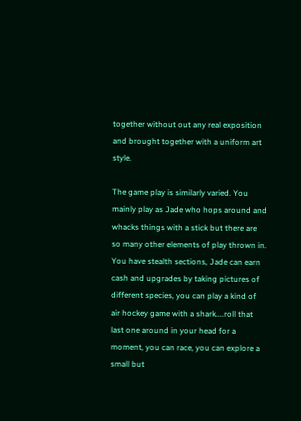together without out any real exposition and brought together with a uniform art style.

The game play is similarly varied. You mainly play as Jade who hops around and whacks things with a stick but there are so many other elements of play thrown in. You have stealth sections, Jade can earn cash and upgrades by taking pictures of different species, you can play a kind of air hockey game with a shark....roll that last one around in your head for a moment, you can race, you can explore a small but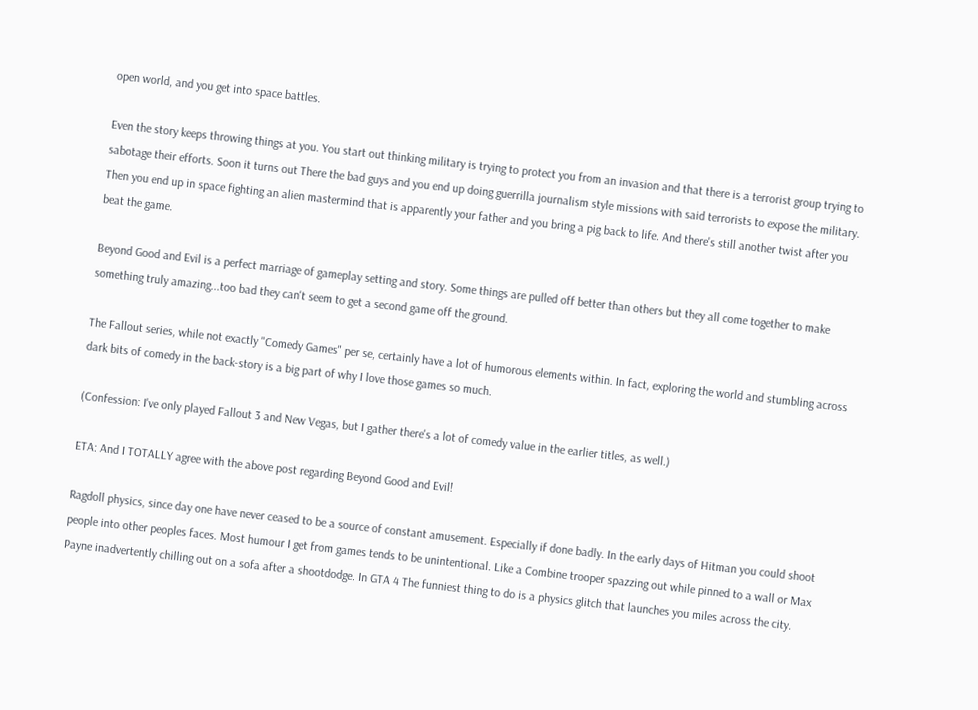open world, and you get into space battles.

Even the story keeps throwing things at you. You start out thinking military is trying to protect you from an invasion and that there is a terrorist group trying to sabotage their efforts. Soon it turns out There the bad guys and you end up doing guerrilla journalism style missions with said terrorists to expose the military. Then you end up in space fighting an alien mastermind that is apparently your father and you bring a pig back to life. And there's still another twist after you beat the game.

Beyond Good and Evil is a perfect marriage of gameplay setting and story. Some things are pulled off better than others but they all come together to make something truly amazing...too bad they can't seem to get a second game off the ground.

The Fallout series, while not exactly "Comedy Games" per se, certainly have a lot of humorous elements within. In fact, exploring the world and stumbling across dark bits of comedy in the back-story is a big part of why I love those games so much.

(Confession: I've only played Fallout 3 and New Vegas, but I gather there's a lot of comedy value in the earlier titles, as well.)

ETA: And I TOTALLY agree with the above post regarding Beyond Good and Evil!

Ragdoll physics, since day one have never ceased to be a source of constant amusement. Especially if done badly. In the early days of Hitman you could shoot people into other peoples faces. Most humour I get from games tends to be unintentional. Like a Combine trooper spazzing out while pinned to a wall or Max Payne inadvertently chilling out on a sofa after a shootdodge. In GTA 4 The funniest thing to do is a physics glitch that launches you miles across the city.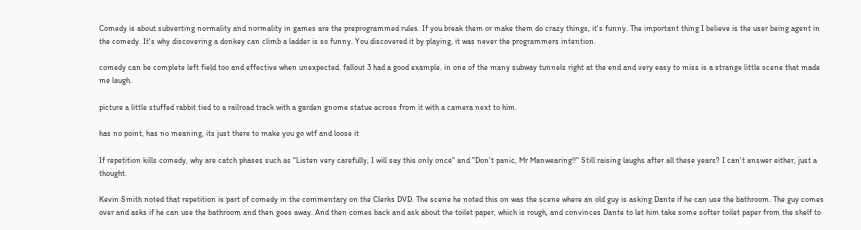Comedy is about subverting normality and normality in games are the preprogrammed rules. If you break them or make them do crazy things, it's funny. The important thing I believe is the user being agent in the comedy. It's why discovering a donkey can climb a ladder is so funny. You discovered it by playing, it was never the programmers intention.

comedy can be complete left field too and effective when unexpected. fallout 3 had a good example. in one of the many subway tunnels right at the end and very easy to miss is a strange little scene that made me laugh.

picture a little stuffed rabbit tied to a railroad track with a garden gnome statue across from it with a camera next to him.

has no point, has no meaning, its just there to make you go wtf and loose it

If repetition kills comedy, why are catch phases such as "Listen very carefully, I will say this only once" and "Don't panic, Mr Manwearing!!" Still raising laughs after all these years? I can't answer either, just a thought.

Kevin Smith noted that repetition is part of comedy in the commentary on the Clerks DVD. The scene he noted this on was the scene where an old guy is asking Dante if he can use the bathroom. The guy comes over and asks if he can use the bathroom and then goes away. And then comes back and ask about the toilet paper, which is rough, and convinces Dante to let him take some softer toilet paper from the shelf to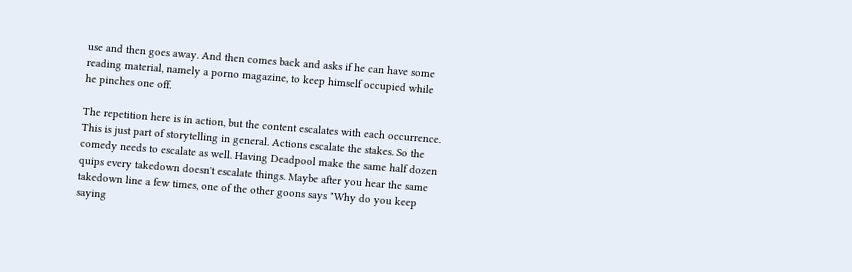use and then goes away. And then comes back and asks if he can have some reading material, namely a porno magazine, to keep himself occupied while he pinches one off.

The repetition here is in action, but the content escalates with each occurrence. This is just part of storytelling in general. Actions escalate the stakes. So the comedy needs to escalate as well. Having Deadpool make the same half dozen quips every takedown doesn't escalate things. Maybe after you hear the same takedown line a few times, one of the other goons says "Why do you keep saying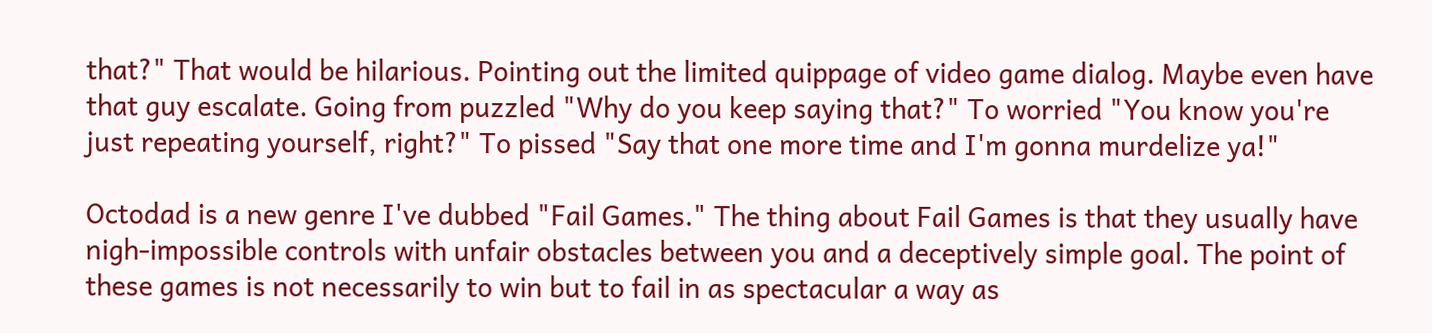that?" That would be hilarious. Pointing out the limited quippage of video game dialog. Maybe even have that guy escalate. Going from puzzled "Why do you keep saying that?" To worried "You know you're just repeating yourself, right?" To pissed "Say that one more time and I'm gonna murdelize ya!"

Octodad is a new genre I've dubbed "Fail Games." The thing about Fail Games is that they usually have nigh-impossible controls with unfair obstacles between you and a deceptively simple goal. The point of these games is not necessarily to win but to fail in as spectacular a way as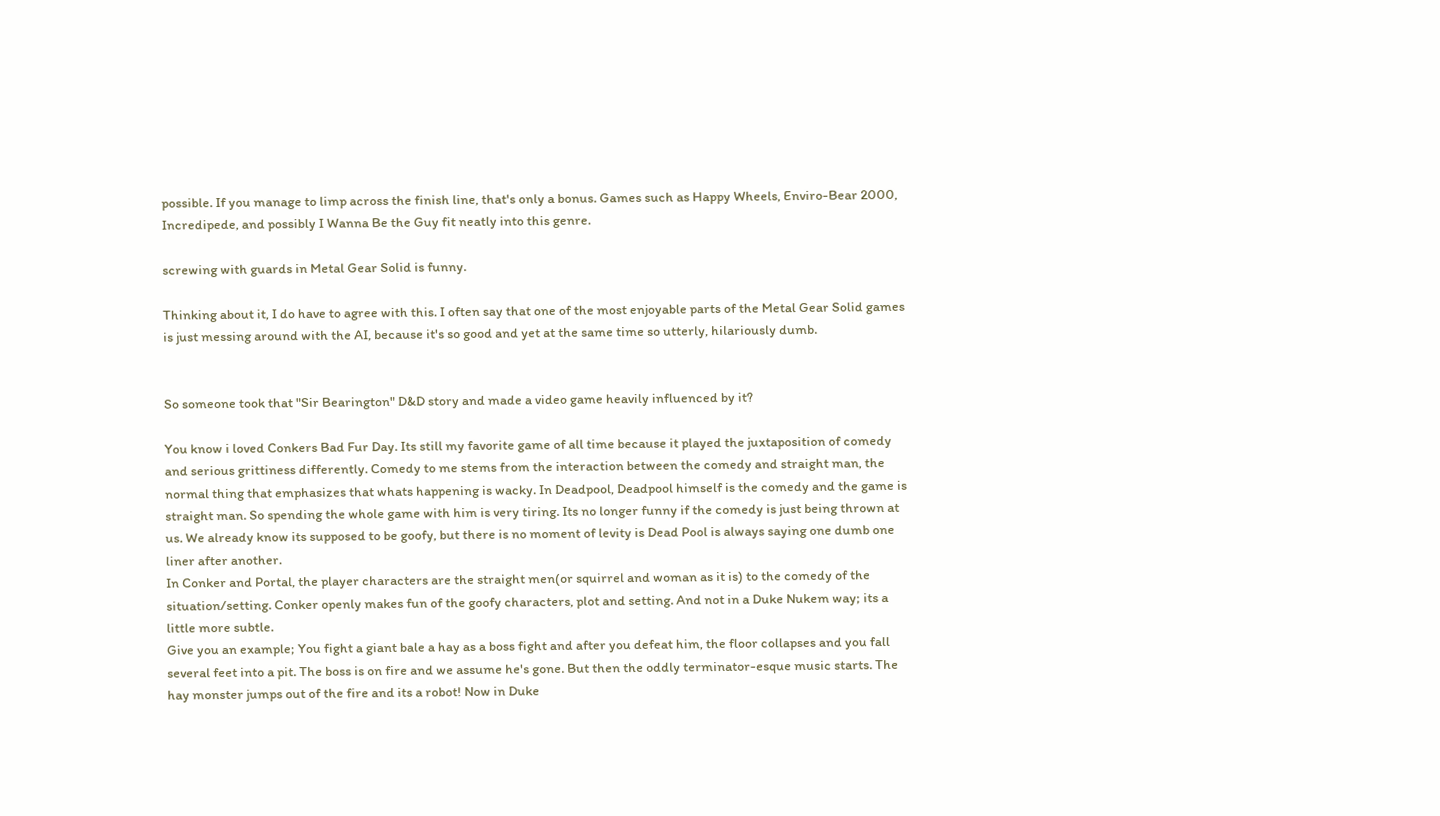possible. If you manage to limp across the finish line, that's only a bonus. Games such as Happy Wheels, Enviro-Bear 2000, Incredipede, and possibly I Wanna Be the Guy fit neatly into this genre.

screwing with guards in Metal Gear Solid is funny.

Thinking about it, I do have to agree with this. I often say that one of the most enjoyable parts of the Metal Gear Solid games is just messing around with the AI, because it's so good and yet at the same time so utterly, hilariously dumb.


So someone took that "Sir Bearington" D&D story and made a video game heavily influenced by it?

You know i loved Conkers Bad Fur Day. Its still my favorite game of all time because it played the juxtaposition of comedy and serious grittiness differently. Comedy to me stems from the interaction between the comedy and straight man, the normal thing that emphasizes that whats happening is wacky. In Deadpool, Deadpool himself is the comedy and the game is straight man. So spending the whole game with him is very tiring. Its no longer funny if the comedy is just being thrown at us. We already know its supposed to be goofy, but there is no moment of levity is Dead Pool is always saying one dumb one liner after another.
In Conker and Portal, the player characters are the straight men(or squirrel and woman as it is) to the comedy of the situation/setting. Conker openly makes fun of the goofy characters, plot and setting. And not in a Duke Nukem way; its a little more subtle.
Give you an example; You fight a giant bale a hay as a boss fight and after you defeat him, the floor collapses and you fall several feet into a pit. The boss is on fire and we assume he's gone. But then the oddly terminator-esque music starts. The hay monster jumps out of the fire and its a robot! Now in Duke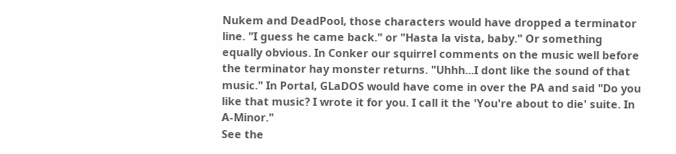Nukem and DeadPool, those characters would have dropped a terminator line. "I guess he came back." or "Hasta la vista, baby." Or something equally obvious. In Conker our squirrel comments on the music well before the terminator hay monster returns. "Uhhh...I dont like the sound of that music." In Portal, GLaDOS would have come in over the PA and said "Do you like that music? I wrote it for you. I call it the 'You're about to die' suite. In A-Minor."
See the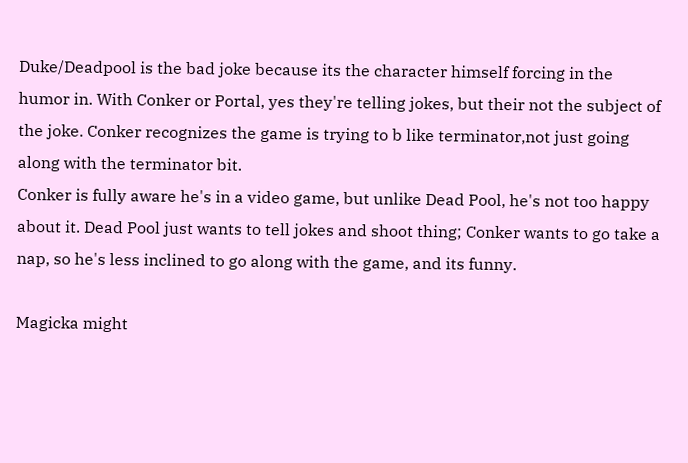Duke/Deadpool is the bad joke because its the character himself forcing in the humor in. With Conker or Portal, yes they're telling jokes, but their not the subject of the joke. Conker recognizes the game is trying to b like terminator,not just going along with the terminator bit.
Conker is fully aware he's in a video game, but unlike Dead Pool, he's not too happy about it. Dead Pool just wants to tell jokes and shoot thing; Conker wants to go take a nap, so he's less inclined to go along with the game, and its funny.

Magicka might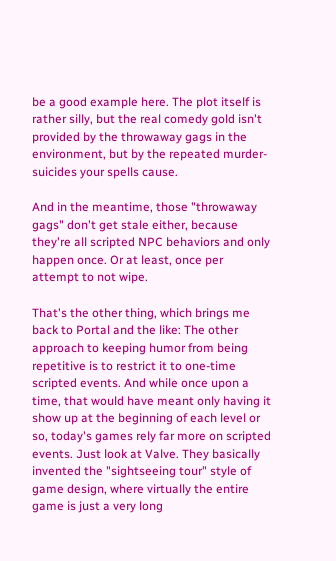be a good example here. The plot itself is rather silly, but the real comedy gold isn't provided by the throwaway gags in the environment, but by the repeated murder-suicides your spells cause.

And in the meantime, those "throwaway gags" don't get stale either, because they're all scripted NPC behaviors and only happen once. Or at least, once per attempt to not wipe.

That's the other thing, which brings me back to Portal and the like: The other approach to keeping humor from being repetitive is to restrict it to one-time scripted events. And while once upon a time, that would have meant only having it show up at the beginning of each level or so, today's games rely far more on scripted events. Just look at Valve. They basically invented the "sightseeing tour" style of game design, where virtually the entire game is just a very long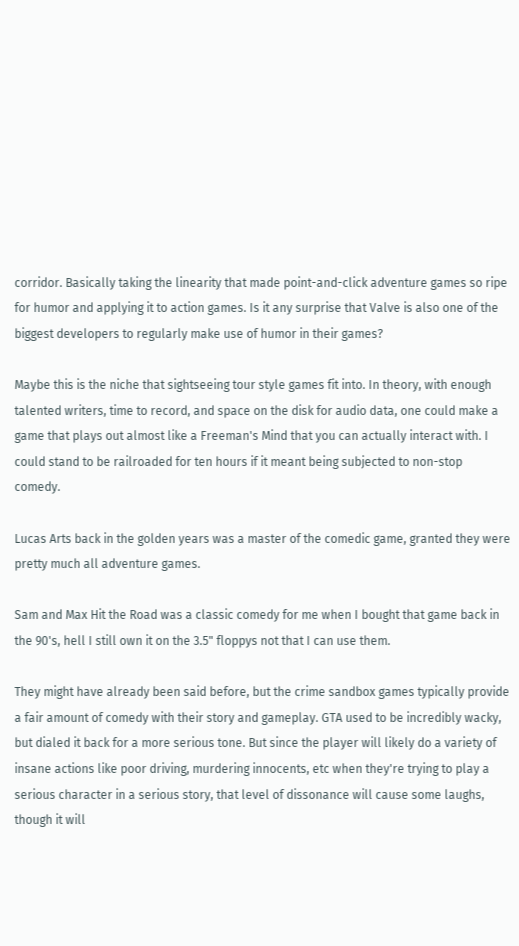corridor. Basically taking the linearity that made point-and-click adventure games so ripe for humor and applying it to action games. Is it any surprise that Valve is also one of the biggest developers to regularly make use of humor in their games?

Maybe this is the niche that sightseeing tour style games fit into. In theory, with enough talented writers, time to record, and space on the disk for audio data, one could make a game that plays out almost like a Freeman's Mind that you can actually interact with. I could stand to be railroaded for ten hours if it meant being subjected to non-stop comedy.

Lucas Arts back in the golden years was a master of the comedic game, granted they were pretty much all adventure games.

Sam and Max Hit the Road was a classic comedy for me when I bought that game back in the 90's, hell I still own it on the 3.5" floppys not that I can use them.

They might have already been said before, but the crime sandbox games typically provide a fair amount of comedy with their story and gameplay. GTA used to be incredibly wacky, but dialed it back for a more serious tone. But since the player will likely do a variety of insane actions like poor driving, murdering innocents, etc when they're trying to play a serious character in a serious story, that level of dissonance will cause some laughs, though it will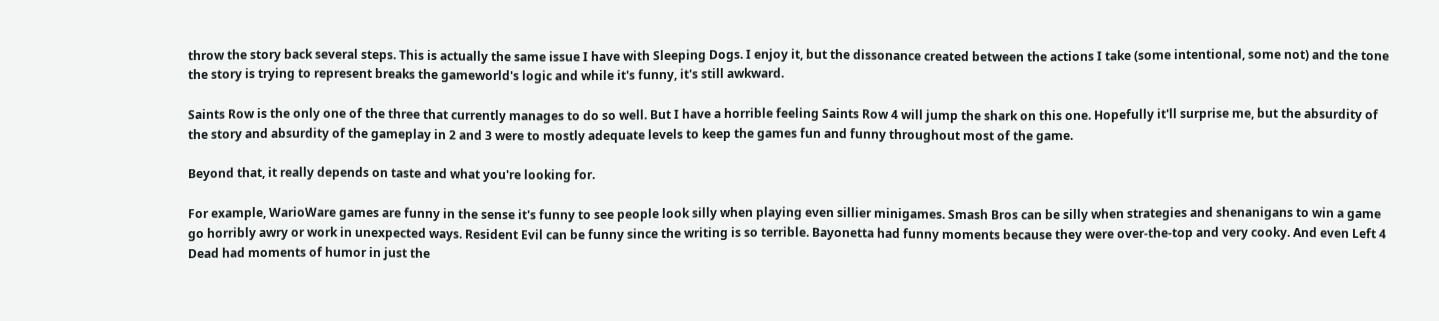throw the story back several steps. This is actually the same issue I have with Sleeping Dogs. I enjoy it, but the dissonance created between the actions I take (some intentional, some not) and the tone the story is trying to represent breaks the gameworld's logic and while it's funny, it's still awkward.

Saints Row is the only one of the three that currently manages to do so well. But I have a horrible feeling Saints Row 4 will jump the shark on this one. Hopefully it'll surprise me, but the absurdity of the story and absurdity of the gameplay in 2 and 3 were to mostly adequate levels to keep the games fun and funny throughout most of the game.

Beyond that, it really depends on taste and what you're looking for.

For example, WarioWare games are funny in the sense it's funny to see people look silly when playing even sillier minigames. Smash Bros can be silly when strategies and shenanigans to win a game go horribly awry or work in unexpected ways. Resident Evil can be funny since the writing is so terrible. Bayonetta had funny moments because they were over-the-top and very cooky. And even Left 4 Dead had moments of humor in just the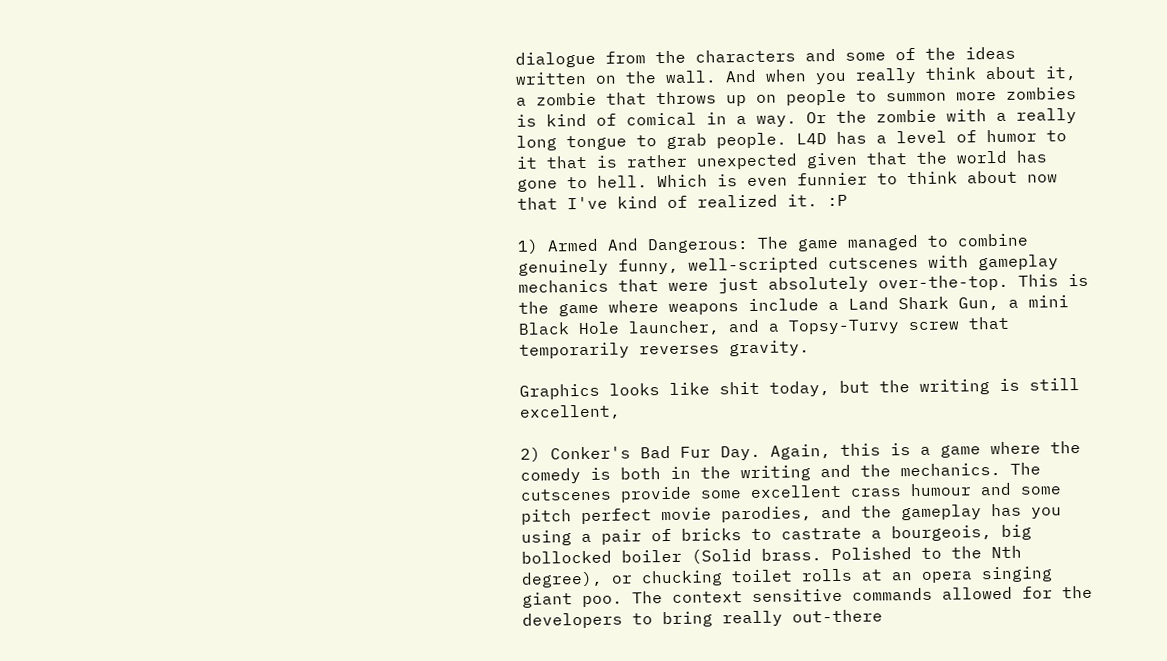dialogue from the characters and some of the ideas written on the wall. And when you really think about it, a zombie that throws up on people to summon more zombies is kind of comical in a way. Or the zombie with a really long tongue to grab people. L4D has a level of humor to it that is rather unexpected given that the world has gone to hell. Which is even funnier to think about now that I've kind of realized it. :P

1) Armed And Dangerous: The game managed to combine genuinely funny, well-scripted cutscenes with gameplay mechanics that were just absolutely over-the-top. This is the game where weapons include a Land Shark Gun, a mini Black Hole launcher, and a Topsy-Turvy screw that temporarily reverses gravity.

Graphics looks like shit today, but the writing is still excellent,

2) Conker's Bad Fur Day. Again, this is a game where the comedy is both in the writing and the mechanics. The cutscenes provide some excellent crass humour and some pitch perfect movie parodies, and the gameplay has you using a pair of bricks to castrate a bourgeois, big bollocked boiler (Solid brass. Polished to the Nth degree), or chucking toilet rolls at an opera singing giant poo. The context sensitive commands allowed for the developers to bring really out-there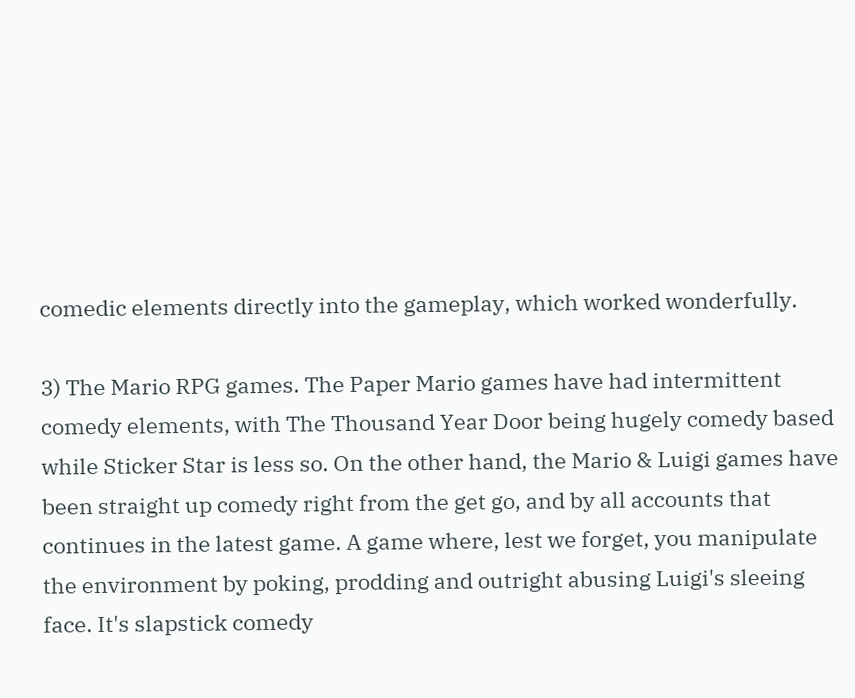comedic elements directly into the gameplay, which worked wonderfully.

3) The Mario RPG games. The Paper Mario games have had intermittent comedy elements, with The Thousand Year Door being hugely comedy based while Sticker Star is less so. On the other hand, the Mario & Luigi games have been straight up comedy right from the get go, and by all accounts that continues in the latest game. A game where, lest we forget, you manipulate the environment by poking, prodding and outright abusing Luigi's sleeing face. It's slapstick comedy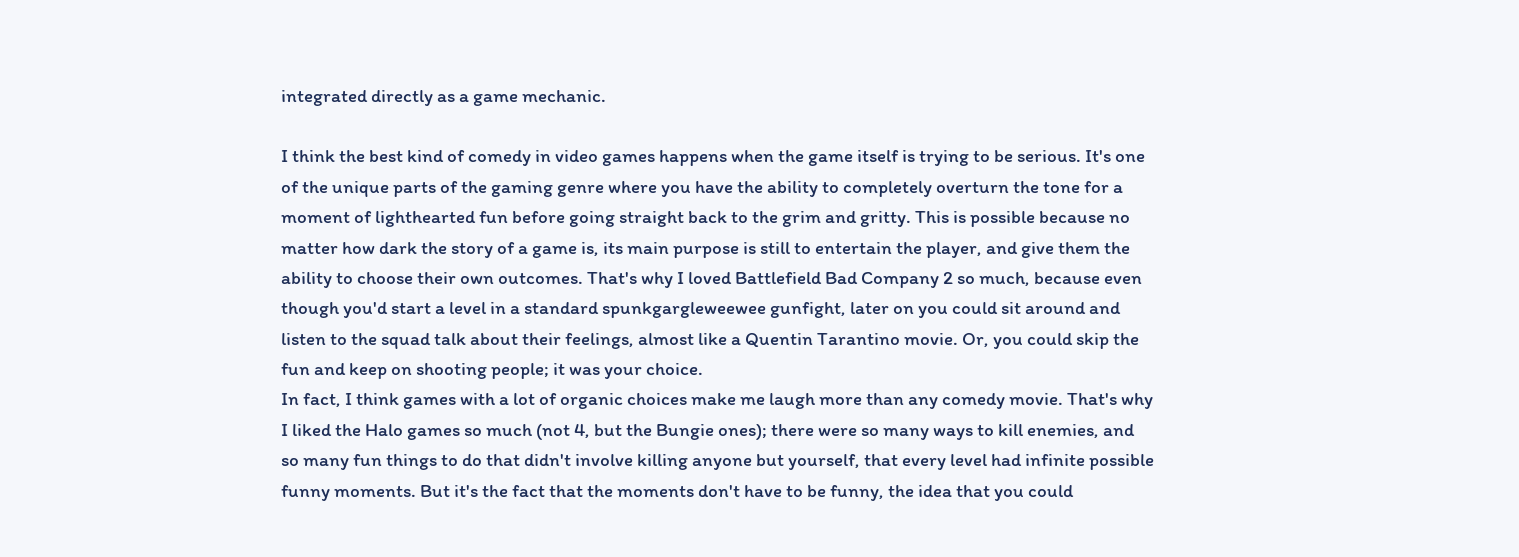integrated directly as a game mechanic.

I think the best kind of comedy in video games happens when the game itself is trying to be serious. It's one of the unique parts of the gaming genre where you have the ability to completely overturn the tone for a moment of lighthearted fun before going straight back to the grim and gritty. This is possible because no matter how dark the story of a game is, its main purpose is still to entertain the player, and give them the ability to choose their own outcomes. That's why I loved Battlefield Bad Company 2 so much, because even though you'd start a level in a standard spunkgargleweewee gunfight, later on you could sit around and listen to the squad talk about their feelings, almost like a Quentin Tarantino movie. Or, you could skip the fun and keep on shooting people; it was your choice.
In fact, I think games with a lot of organic choices make me laugh more than any comedy movie. That's why I liked the Halo games so much (not 4, but the Bungie ones); there were so many ways to kill enemies, and so many fun things to do that didn't involve killing anyone but yourself, that every level had infinite possible funny moments. But it's the fact that the moments don't have to be funny, the idea that you could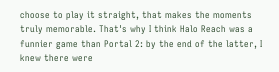choose to play it straight, that makes the moments truly memorable. That's why I think Halo Reach was a funnier game than Portal 2: by the end of the latter, I knew there were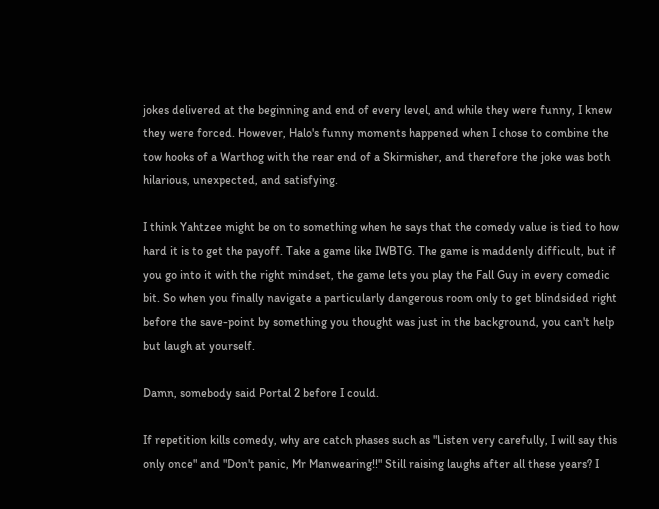jokes delivered at the beginning and end of every level, and while they were funny, I knew they were forced. However, Halo's funny moments happened when I chose to combine the tow hooks of a Warthog with the rear end of a Skirmisher, and therefore the joke was both hilarious, unexpected, and satisfying.

I think Yahtzee might be on to something when he says that the comedy value is tied to how hard it is to get the payoff. Take a game like IWBTG. The game is maddenly difficult, but if you go into it with the right mindset, the game lets you play the Fall Guy in every comedic bit. So when you finally navigate a particularly dangerous room only to get blindsided right before the save-point by something you thought was just in the background, you can't help but laugh at yourself.

Damn, somebody said Portal 2 before I could.

If repetition kills comedy, why are catch phases such as "Listen very carefully, I will say this only once" and "Don't panic, Mr Manwearing!!" Still raising laughs after all these years? I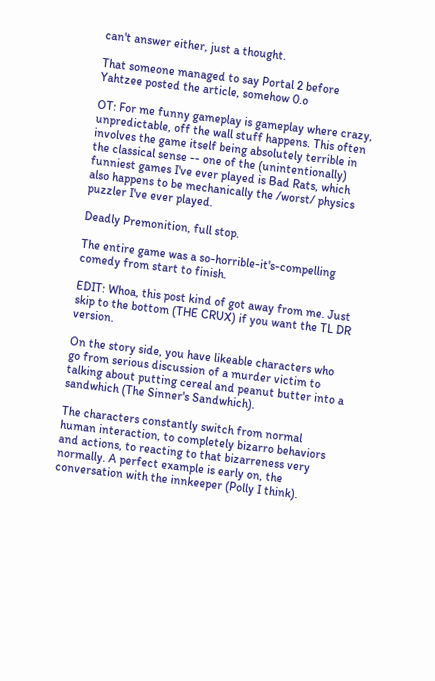can't answer either, just a thought.

That someone managed to say Portal 2 before Yahtzee posted the article, somehow 0.o

OT: For me funny gameplay is gameplay where crazy, unpredictable, off the wall stuff happens. This often involves the game itself being absolutely terrible in the classical sense -- one of the (unintentionally) funniest games I've ever played is Bad Rats, which also happens to be mechanically the /worst/ physics puzzler I've ever played.

Deadly Premonition, full stop.

The entire game was a so-horrible-it's-compelling comedy from start to finish.

EDIT: Whoa, this post kind of got away from me. Just skip to the bottom (THE CRUX) if you want the TL DR version.

On the story side, you have likeable characters who go from serious discussion of a murder victim to talking about putting cereal and peanut butter into a sandwhich (The Sinner's Sandwhich).

The characters constantly switch from normal human interaction, to completely bizarro behaviors and actions, to reacting to that bizarreness very normally. A perfect example is early on, the conversation with the innkeeper (Polly I think).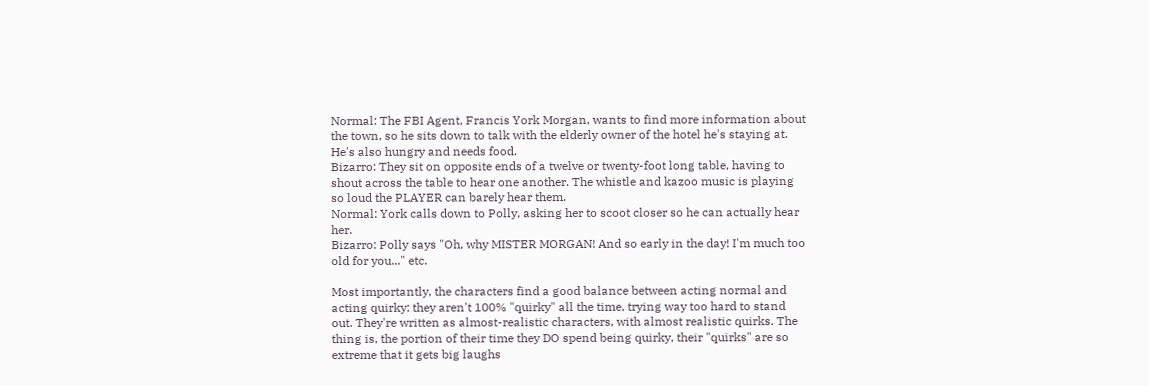Normal: The FBI Agent, Francis York Morgan, wants to find more information about the town, so he sits down to talk with the elderly owner of the hotel he's staying at. He's also hungry and needs food.
Bizarro: They sit on opposite ends of a twelve or twenty-foot long table, having to shout across the table to hear one another. The whistle and kazoo music is playing so loud the PLAYER can barely hear them.
Normal: York calls down to Polly, asking her to scoot closer so he can actually hear her.
Bizarro: Polly says "Oh, why MISTER MORGAN! And so early in the day! I'm much too old for you..." etc.

Most importantly, the characters find a good balance between acting normal and acting quirky: they aren't 100% "quirky" all the time, trying way too hard to stand out. They're written as almost-realistic characters, with almost realistic quirks. The thing is, the portion of their time they DO spend being quirky, their "quirks" are so extreme that it gets big laughs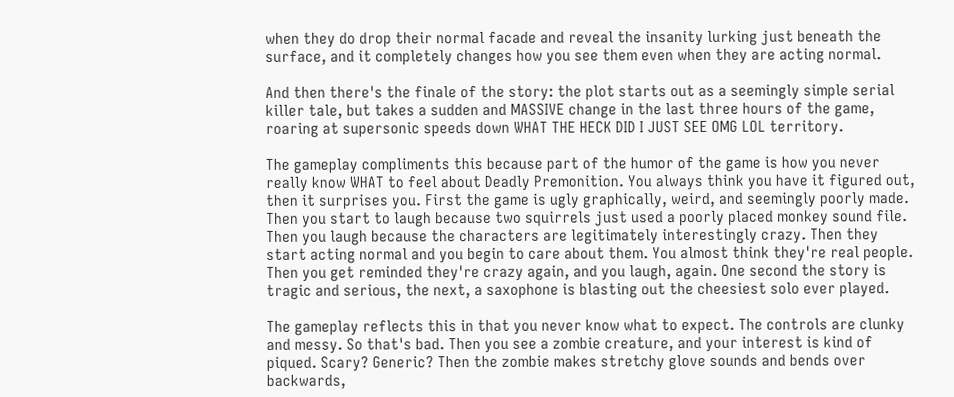when they do drop their normal facade and reveal the insanity lurking just beneath the surface, and it completely changes how you see them even when they are acting normal.

And then there's the finale of the story: the plot starts out as a seemingly simple serial killer tale, but takes a sudden and MASSIVE change in the last three hours of the game, roaring at supersonic speeds down WHAT THE HECK DID I JUST SEE OMG LOL territory.

The gameplay compliments this because part of the humor of the game is how you never really know WHAT to feel about Deadly Premonition. You always think you have it figured out, then it surprises you. First the game is ugly graphically, weird, and seemingly poorly made. Then you start to laugh because two squirrels just used a poorly placed monkey sound file. Then you laugh because the characters are legitimately interestingly crazy. Then they start acting normal and you begin to care about them. You almost think they're real people. Then you get reminded they're crazy again, and you laugh, again. One second the story is tragic and serious, the next, a saxophone is blasting out the cheesiest solo ever played.

The gameplay reflects this in that you never know what to expect. The controls are clunky and messy. So that's bad. Then you see a zombie creature, and your interest is kind of piqued. Scary? Generic? Then the zombie makes stretchy glove sounds and bends over backwards,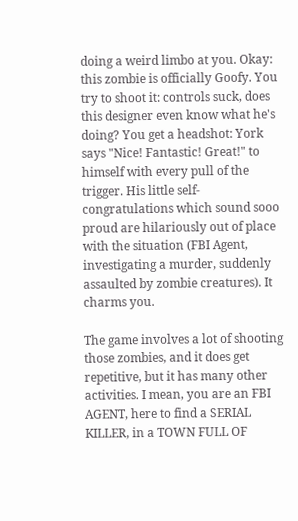doing a weird limbo at you. Okay: this zombie is officially Goofy. You try to shoot it: controls suck, does this designer even know what he's doing? You get a headshot: York says "Nice! Fantastic! Great!" to himself with every pull of the trigger. His little self-congratulations which sound sooo proud are hilariously out of place with the situation (FBI Agent, investigating a murder, suddenly assaulted by zombie creatures). It charms you.

The game involves a lot of shooting those zombies, and it does get repetitive, but it has many other activities. I mean, you are an FBI AGENT, here to find a SERIAL KILLER, in a TOWN FULL OF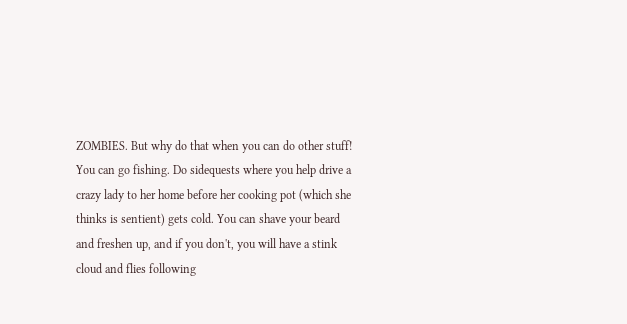ZOMBIES. But why do that when you can do other stuff! You can go fishing. Do sidequests where you help drive a crazy lady to her home before her cooking pot (which she thinks is sentient) gets cold. You can shave your beard and freshen up, and if you don't, you will have a stink cloud and flies following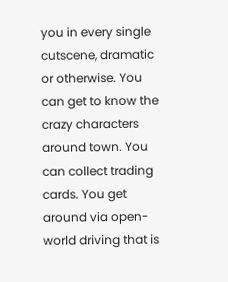you in every single cutscene, dramatic or otherwise. You can get to know the crazy characters around town. You can collect trading cards. You get around via open-world driving that is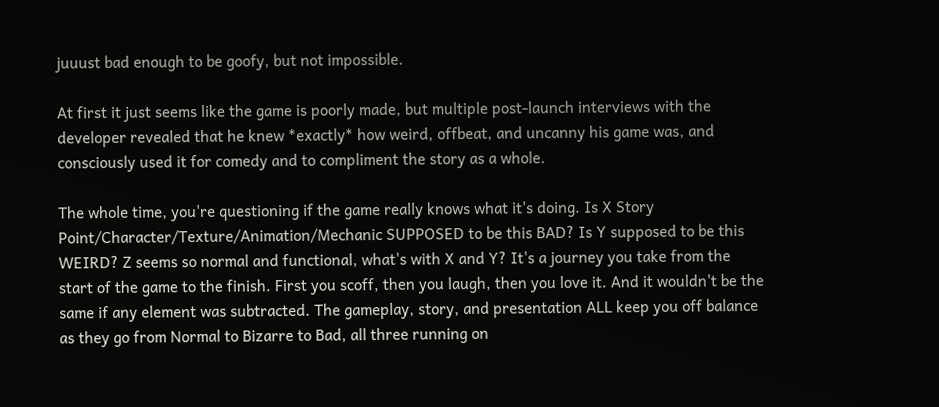juuust bad enough to be goofy, but not impossible.

At first it just seems like the game is poorly made, but multiple post-launch interviews with the developer revealed that he knew *exactly* how weird, offbeat, and uncanny his game was, and consciously used it for comedy and to compliment the story as a whole.

The whole time, you're questioning if the game really knows what it's doing. Is X Story Point/Character/Texture/Animation/Mechanic SUPPOSED to be this BAD? Is Y supposed to be this WEIRD? Z seems so normal and functional, what's with X and Y? It's a journey you take from the start of the game to the finish. First you scoff, then you laugh, then you love it. And it wouldn't be the same if any element was subtracted. The gameplay, story, and presentation ALL keep you off balance as they go from Normal to Bizarre to Bad, all three running on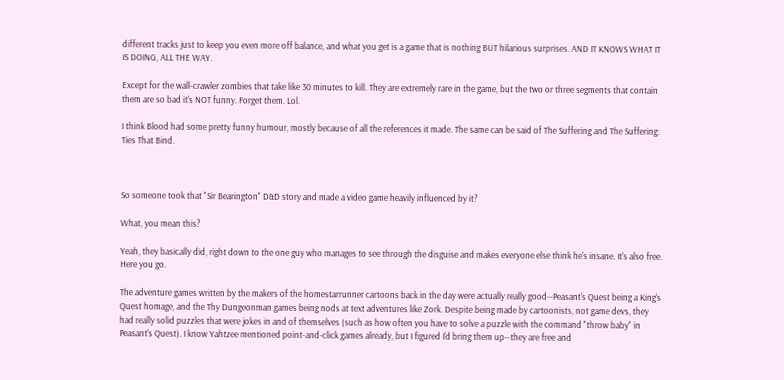different tracks just to keep you even more off balance, and what you get is a game that is nothing BUT hilarious surprises. AND IT KNOWS WHAT IT IS DOING, ALL THE WAY.

Except for the wall-crawler zombies that take like 30 minutes to kill. They are extremely rare in the game, but the two or three segments that contain them are so bad it's NOT funny. Forget them. Lol.

I think Blood had some pretty funny humour, mostly because of all the references it made. The same can be said of The Suffering and The Suffering: Ties That Bind.



So someone took that "Sir Bearington" D&D story and made a video game heavily influenced by it?

What, you mean this?

Yeah, they basically did, right down to the one guy who manages to see through the disguise and makes everyone else think he's insane. It's also free. Here you go.

The adventure games written by the makers of the homestarrunner cartoons back in the day were actually really good--Peasant's Quest being a King's Quest homage, and the Thy Dungeonman games being nods at text adventures like Zork. Despite being made by cartoonists, not game devs, they had really solid puzzles that were jokes in and of themselves (such as how often you have to solve a puzzle with the command "throw baby" in Peasant's Quest). I know Yahtzee mentioned point-and-click games already, but I figured I'd bring them up--they are free and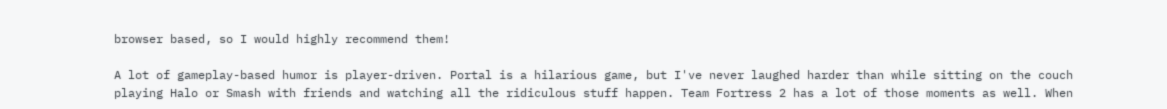browser based, so I would highly recommend them!

A lot of gameplay-based humor is player-driven. Portal is a hilarious game, but I've never laughed harder than while sitting on the couch playing Halo or Smash with friends and watching all the ridiculous stuff happen. Team Fortress 2 has a lot of those moments as well. When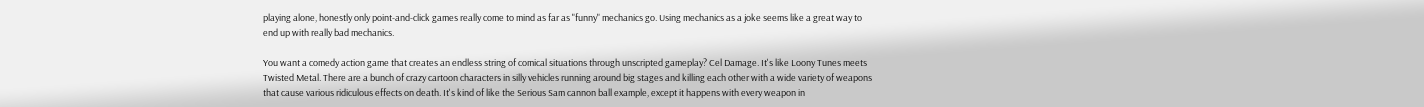playing alone, honestly only point-and-click games really come to mind as far as "funny" mechanics go. Using mechanics as a joke seems like a great way to end up with really bad mechanics.

You want a comedy action game that creates an endless string of comical situations through unscripted gameplay? Cel Damage. It's like Loony Tunes meets Twisted Metal. There are a bunch of crazy cartoon characters in silly vehicles running around big stages and killing each other with a wide variety of weapons that cause various ridiculous effects on death. It's kind of like the Serious Sam cannon ball example, except it happens with every weapon in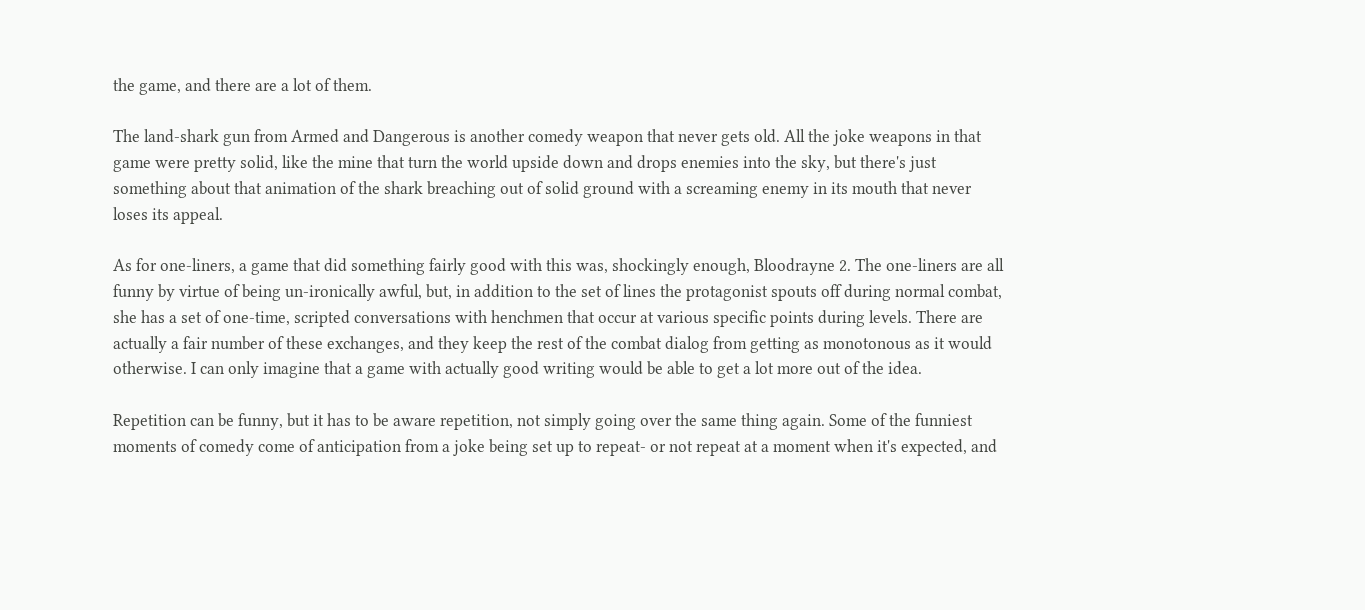the game, and there are a lot of them.

The land-shark gun from Armed and Dangerous is another comedy weapon that never gets old. All the joke weapons in that game were pretty solid, like the mine that turn the world upside down and drops enemies into the sky, but there's just something about that animation of the shark breaching out of solid ground with a screaming enemy in its mouth that never loses its appeal.

As for one-liners, a game that did something fairly good with this was, shockingly enough, Bloodrayne 2. The one-liners are all funny by virtue of being un-ironically awful, but, in addition to the set of lines the protagonist spouts off during normal combat, she has a set of one-time, scripted conversations with henchmen that occur at various specific points during levels. There are actually a fair number of these exchanges, and they keep the rest of the combat dialog from getting as monotonous as it would otherwise. I can only imagine that a game with actually good writing would be able to get a lot more out of the idea.

Repetition can be funny, but it has to be aware repetition, not simply going over the same thing again. Some of the funniest moments of comedy come of anticipation from a joke being set up to repeat- or not repeat at a moment when it's expected, and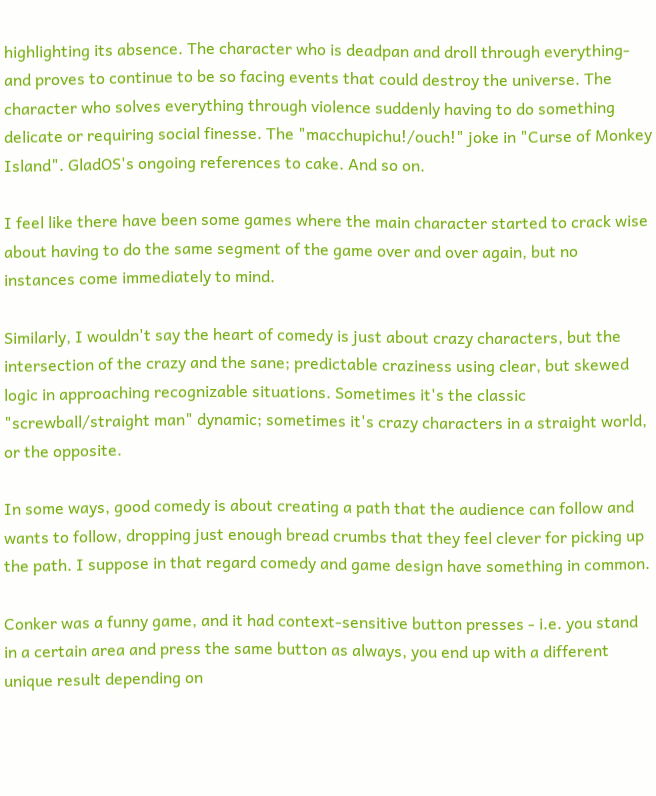highlighting its absence. The character who is deadpan and droll through everything- and proves to continue to be so facing events that could destroy the universe. The character who solves everything through violence suddenly having to do something delicate or requiring social finesse. The "macchupichu!/ouch!" joke in "Curse of Monkey Island". GladOS's ongoing references to cake. And so on.

I feel like there have been some games where the main character started to crack wise about having to do the same segment of the game over and over again, but no instances come immediately to mind.

Similarly, I wouldn't say the heart of comedy is just about crazy characters, but the intersection of the crazy and the sane; predictable craziness using clear, but skewed logic in approaching recognizable situations. Sometimes it's the classic "screwball/straight man" dynamic; sometimes it's crazy characters in a straight world, or the opposite.

In some ways, good comedy is about creating a path that the audience can follow and wants to follow, dropping just enough bread crumbs that they feel clever for picking up the path. I suppose in that regard comedy and game design have something in common.

Conker was a funny game, and it had context-sensitive button presses - i.e. you stand in a certain area and press the same button as always, you end up with a different unique result depending on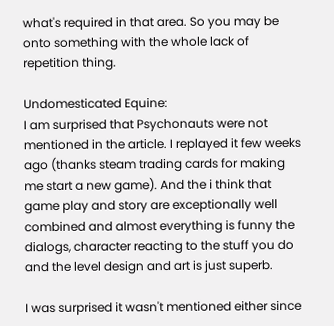what's required in that area. So you may be onto something with the whole lack of repetition thing.

Undomesticated Equine:
I am surprised that Psychonauts were not mentioned in the article. I replayed it few weeks ago (thanks steam trading cards for making me start a new game). And the i think that game play and story are exceptionally well combined and almost everything is funny the dialogs, character reacting to the stuff you do and the level design and art is just superb.

I was surprised it wasn't mentioned either since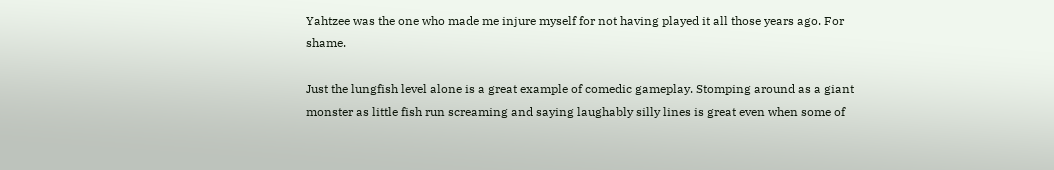Yahtzee was the one who made me injure myself for not having played it all those years ago. For shame.

Just the lungfish level alone is a great example of comedic gameplay. Stomping around as a giant monster as little fish run screaming and saying laughably silly lines is great even when some of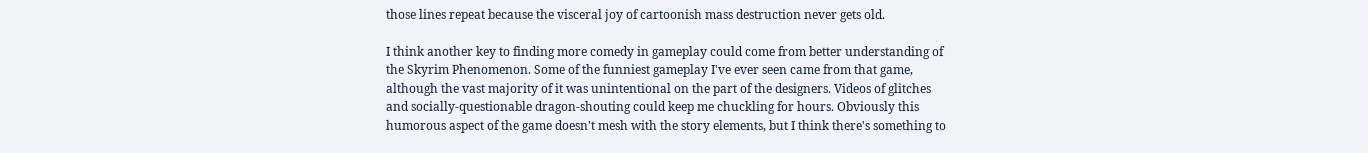those lines repeat because the visceral joy of cartoonish mass destruction never gets old.

I think another key to finding more comedy in gameplay could come from better understanding of the Skyrim Phenomenon. Some of the funniest gameplay I've ever seen came from that game, although the vast majority of it was unintentional on the part of the designers. Videos of glitches and socially-questionable dragon-shouting could keep me chuckling for hours. Obviously this humorous aspect of the game doesn't mesh with the story elements, but I think there's something to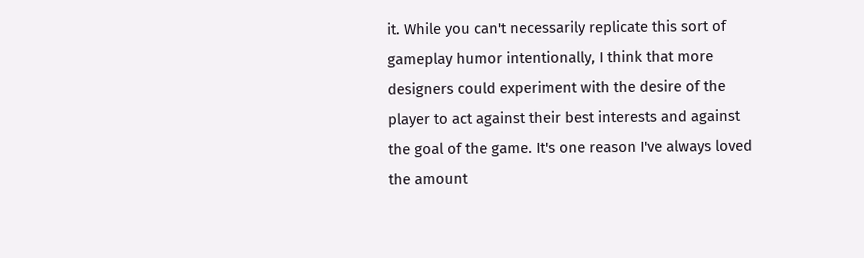it. While you can't necessarily replicate this sort of gameplay humor intentionally, I think that more designers could experiment with the desire of the player to act against their best interests and against the goal of the game. It's one reason I've always loved the amount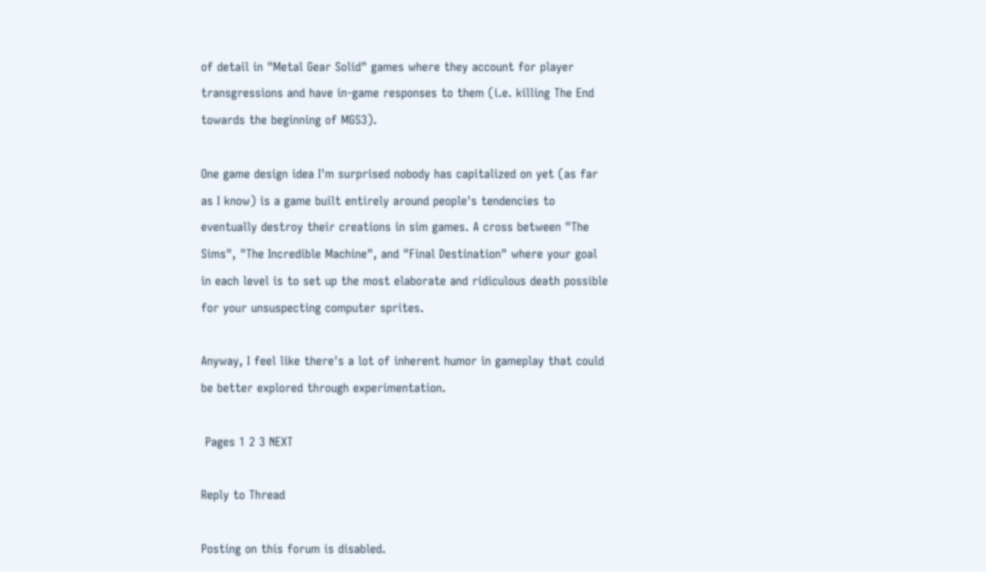of detail in "Metal Gear Solid" games where they account for player transgressions and have in-game responses to them (i.e. killing The End towards the beginning of MGS3).

One game design idea I'm surprised nobody has capitalized on yet (as far as I know) is a game built entirely around people's tendencies to eventually destroy their creations in sim games. A cross between "The Sims", "The Incredible Machine", and "Final Destination" where your goal in each level is to set up the most elaborate and ridiculous death possible for your unsuspecting computer sprites.

Anyway, I feel like there's a lot of inherent humor in gameplay that could be better explored through experimentation.

 Pages 1 2 3 NEXT

Reply to Thread

Posting on this forum is disabled.